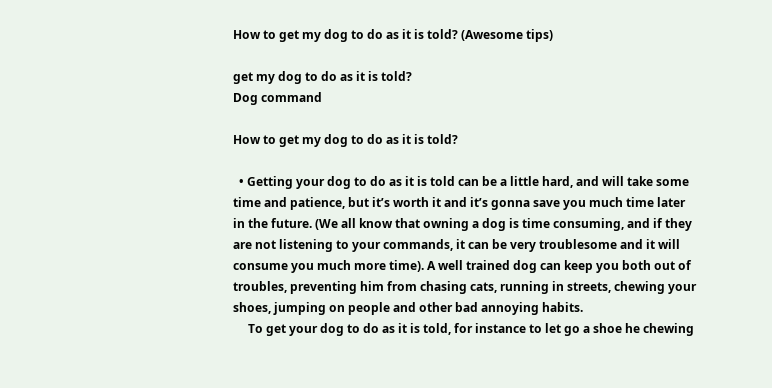How to get my dog to do as it is told? (Awesome tips)

get my dog to do as it is told?
Dog command

How to get my dog to do as it is told?

  • Getting your dog to do as it is told can be a little hard, and will take some time and patience, but it’s worth it and it’s gonna save you much time later in the future. (We all know that owning a dog is time consuming, and if they are not listening to your commands, it can be very troublesome and it will consume you much more time). A well trained dog can keep you both out of troubles, preventing him from chasing cats, running in streets, chewing your shoes, jumping on people and other bad annoying habits.
     To get your dog to do as it is told, for instance to let go a shoe he chewing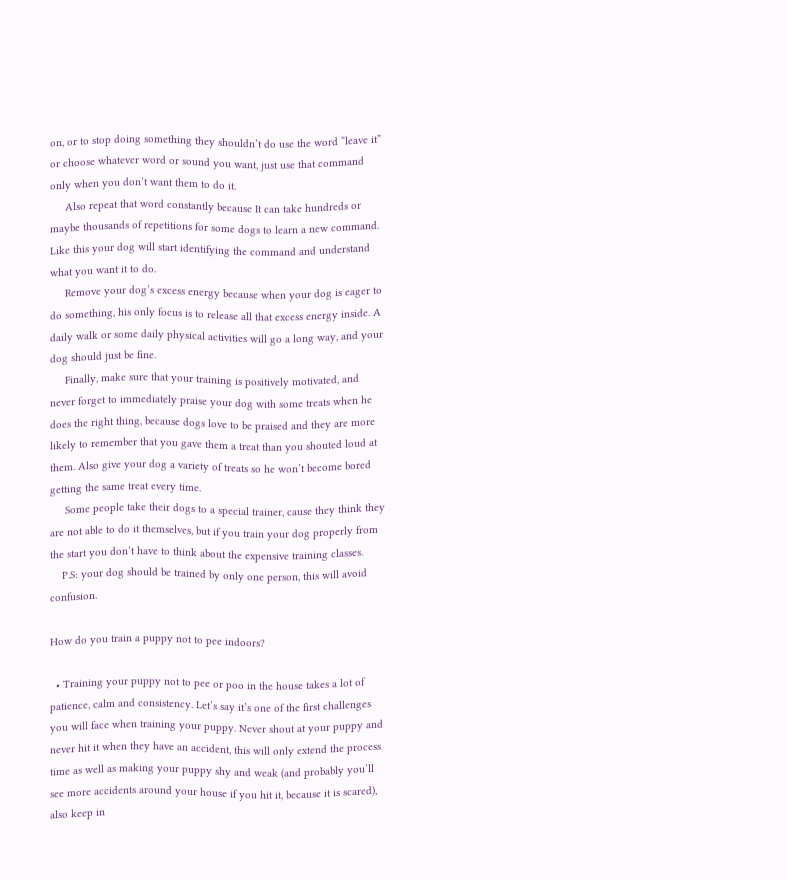on, or to stop doing something they shouldn’t do use the word “leave it” or choose whatever word or sound you want, just use that command only when you don’t want them to do it.
     Also repeat that word constantly because It can take hundreds or maybe thousands of repetitions for some dogs to learn a new command. Like this your dog will start identifying the command and understand what you want it to do.
     Remove your dog’s excess energy because when your dog is eager to do something, his only focus is to release all that excess energy inside. A daily walk or some daily physical activities will go a long way, and your dog should just be fine.
     Finally, make sure that your training is positively motivated, and never forget to immediately praise your dog with some treats when he does the right thing, because dogs love to be praised and they are more likely to remember that you gave them a treat than you shouted loud at them. Also give your dog a variety of treats so he won’t become bored getting the same treat every time.
     Some people take their dogs to a special trainer, cause they think they are not able to do it themselves, but if you train your dog properly from the start you don’t have to think about the expensive training classes.
    P.S: your dog should be trained by only one person, this will avoid confusion.

How do you train a puppy not to pee indoors?

  • Training your puppy not to pee or poo in the house takes a lot of patience, calm and consistency. Let’s say it’s one of the first challenges you will face when training your puppy. Never shout at your puppy and never hit it when they have an accident, this will only extend the process time as well as making your puppy shy and weak (and probably you’ll see more accidents around your house if you hit it, because it is scared), also keep in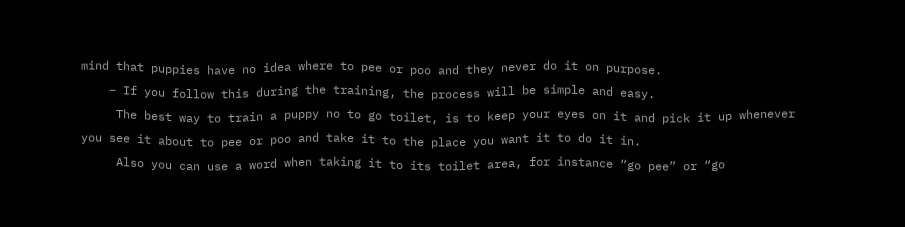mind that puppies have no idea where to pee or poo and they never do it on purpose.
    – If you follow this during the training, the process will be simple and easy.
     The best way to train a puppy no to go toilet, is to keep your eyes on it and pick it up whenever you see it about to pee or poo and take it to the place you want it to do it in.
     Also you can use a word when taking it to its toilet area, for instance “go pee” or “go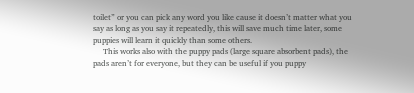toilet” or you can pick any word you like cause it doesn’t matter what you say as long as you say it repeatedly, this will save much time later, some puppies will learn it quickly than some others.
     This works also with the puppy pads (large square absorbent pads), the pads aren’t for everyone, but they can be useful if you puppy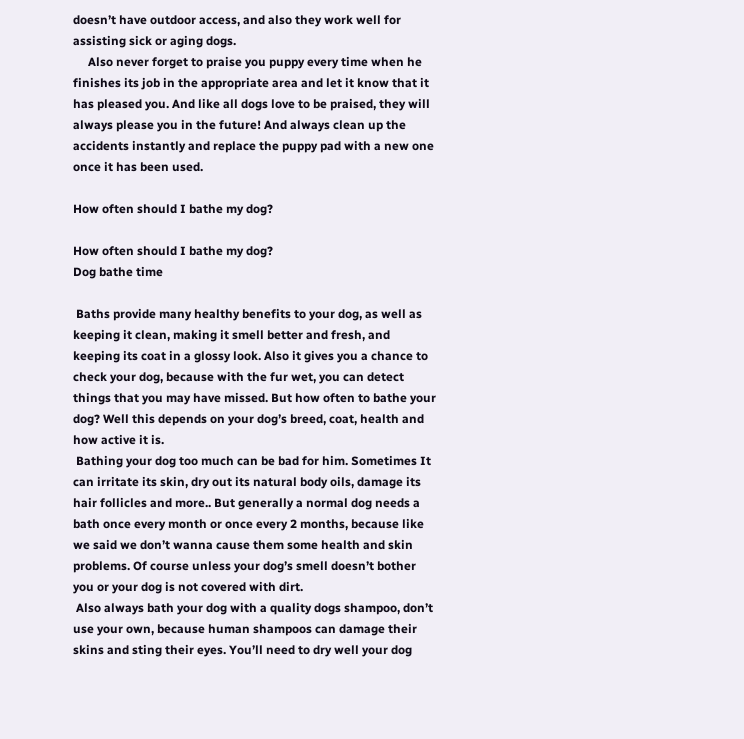doesn’t have outdoor access, and also they work well for assisting sick or aging dogs.
     Also never forget to praise you puppy every time when he finishes its job in the appropriate area and let it know that it has pleased you. And like all dogs love to be praised, they will always please you in the future! And always clean up the accidents instantly and replace the puppy pad with a new one once it has been used.

How often should I bathe my dog?

How often should I bathe my dog?
Dog bathe time

 Baths provide many healthy benefits to your dog, as well as keeping it clean, making it smell better and fresh, and keeping its coat in a glossy look. Also it gives you a chance to check your dog, because with the fur wet, you can detect things that you may have missed. But how often to bathe your dog? Well this depends on your dog’s breed, coat, health and how active it is.
 Bathing your dog too much can be bad for him. Sometimes It can irritate its skin, dry out its natural body oils, damage its hair follicles and more.. But generally a normal dog needs a bath once every month or once every 2 months, because like we said we don’t wanna cause them some health and skin problems. Of course unless your dog’s smell doesn’t bother you or your dog is not covered with dirt.
 Also always bath your dog with a quality dogs shampoo, don’t use your own, because human shampoos can damage their skins and sting their eyes. You’ll need to dry well your dog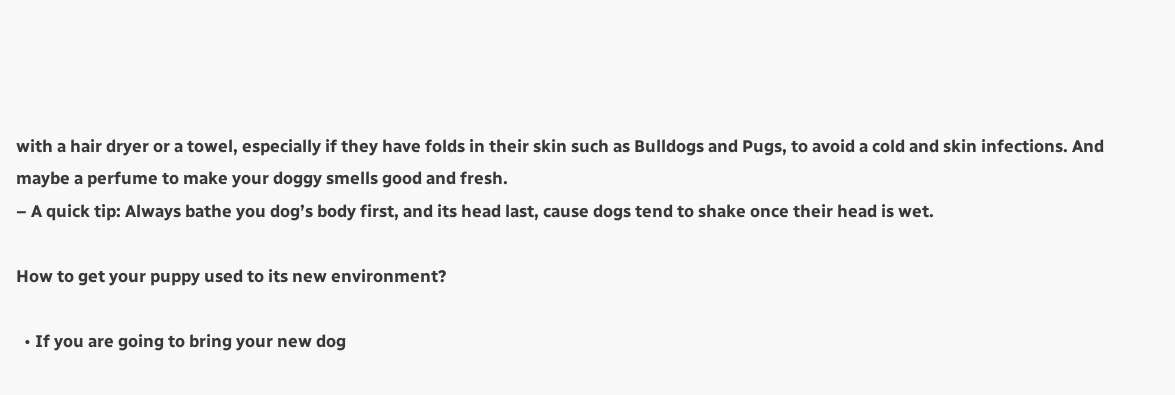with a hair dryer or a towel, especially if they have folds in their skin such as Bulldogs and Pugs, to avoid a cold and skin infections. And maybe a perfume to make your doggy smells good and fresh.
– A quick tip: Always bathe you dog’s body first, and its head last, cause dogs tend to shake once their head is wet.

How to get your puppy used to its new environment?

  • If you are going to bring your new dog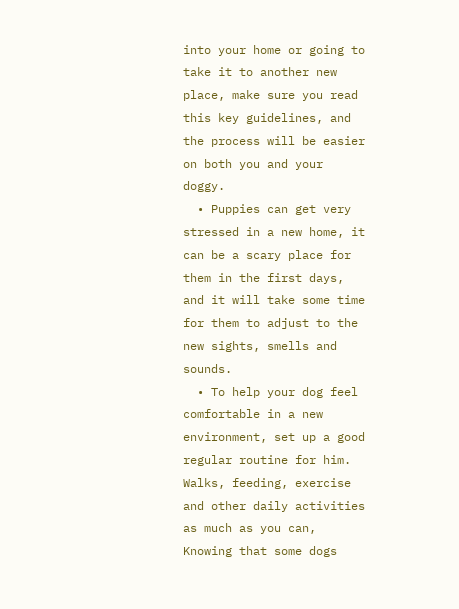into your home or going to take it to another new place, make sure you read this key guidelines, and the process will be easier on both you and your doggy.
  • Puppies can get very stressed in a new home, it can be a scary place for them in the first days, and it will take some time for them to adjust to the new sights, smells and sounds.
  • To help your dog feel comfortable in a new environment, set up a good regular routine for him. Walks, feeding, exercise and other daily activities as much as you can, Knowing that some dogs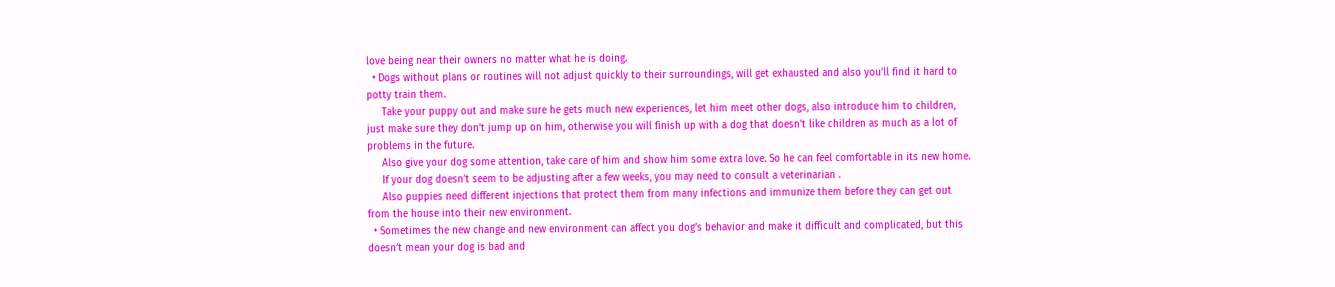love being near their owners no matter what he is doing.
  • Dogs without plans or routines will not adjust quickly to their surroundings, will get exhausted and also you’ll find it hard to potty train them.
     Take your puppy out and make sure he gets much new experiences, let him meet other dogs, also introduce him to children, just make sure they don’t jump up on him, otherwise you will finish up with a dog that doesn’t like children as much as a lot of problems in the future.
     Also give your dog some attention, take care of him and show him some extra love. So he can feel comfortable in its new home.
     If your dog doesn’t seem to be adjusting after a few weeks, you may need to consult a veterinarian .
     Also puppies need different injections that protect them from many infections and immunize them before they can get out from the house into their new environment.
  • Sometimes the new change and new environment can affect you dog’s behavior and make it difficult and complicated, but this doesn’t mean your dog is bad and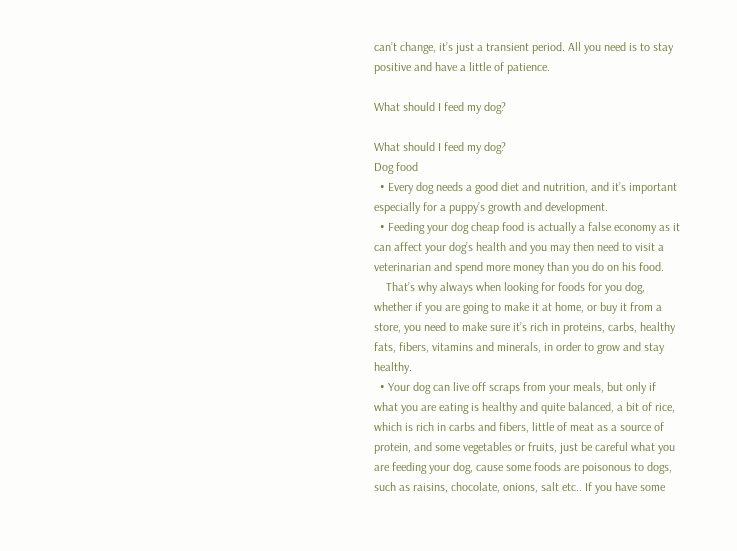can’t change, it’s just a transient period. All you need is to stay positive and have a little of patience.

What should I feed my dog?

What should I feed my dog?
Dog food
  • Every dog needs a good diet and nutrition, and it’s important especially for a puppy’s growth and development.
  • Feeding your dog cheap food is actually a false economy as it can affect your dog’s health and you may then need to visit a veterinarian and spend more money than you do on his food.
    That’s why always when looking for foods for you dog, whether if you are going to make it at home, or buy it from a store, you need to make sure it’s rich in proteins, carbs, healthy fats, fibers, vitamins and minerals, in order to grow and stay healthy.
  • Your dog can live off scraps from your meals, but only if what you are eating is healthy and quite balanced, a bit of rice, which is rich in carbs and fibers, little of meat as a source of protein, and some vegetables or fruits, just be careful what you are feeding your dog, cause some foods are poisonous to dogs, such as raisins, chocolate, onions, salt etc.. If you have some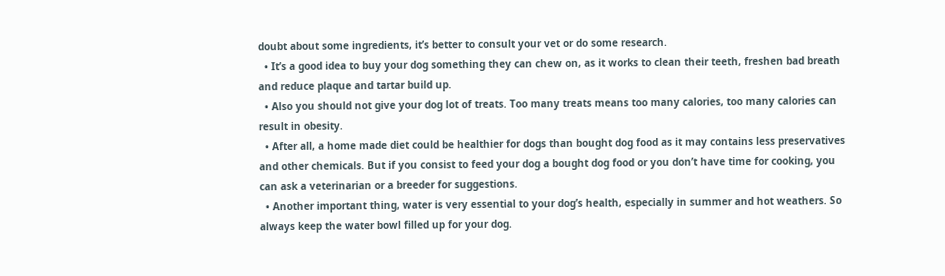doubt about some ingredients, it’s better to consult your vet or do some research.
  • It’s a good idea to buy your dog something they can chew on, as it works to clean their teeth, freshen bad breath and reduce plaque and tartar build up.
  • Also you should not give your dog lot of treats. Too many treats means too many calories, too many calories can result in obesity.
  • After all, a home made diet could be healthier for dogs than bought dog food as it may contains less preservatives and other chemicals. But if you consist to feed your dog a bought dog food or you don’t have time for cooking, you can ask a veterinarian or a breeder for suggestions.
  • Another important thing, water is very essential to your dog’s health, especially in summer and hot weathers. So always keep the water bowl filled up for your dog.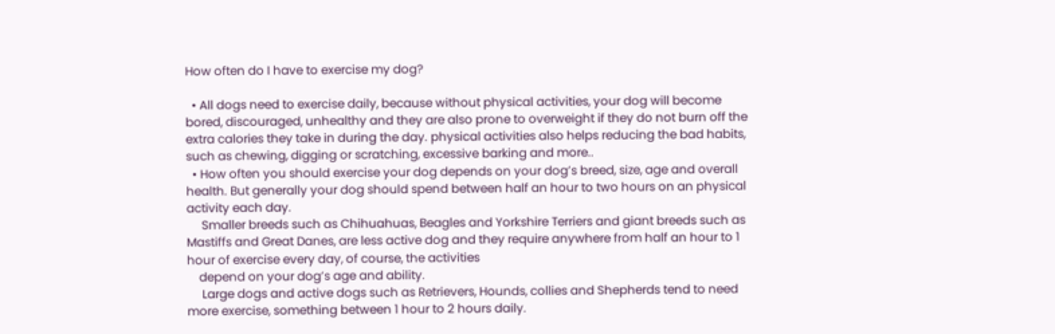How often do I have to exercise my dog?

  • All dogs need to exercise daily, because without physical activities, your dog will become bored, discouraged, unhealthy and they are also prone to overweight if they do not burn off the extra calories they take in during the day. physical activities also helps reducing the bad habits, such as chewing, digging or scratching, excessive barking and more..
  • How often you should exercise your dog depends on your dog’s breed, size, age and overall health. But generally your dog should spend between half an hour to two hours on an physical activity each day.
     Smaller breeds such as Chihuahuas, Beagles and Yorkshire Terriers and giant breeds such as Mastiffs and Great Danes, are less active dog and they require anywhere from half an hour to 1 hour of exercise every day, of course, the activities
    depend on your dog’s age and ability.
     Large dogs and active dogs such as Retrievers, Hounds, collies and Shepherds tend to need more exercise, something between 1 hour to 2 hours daily.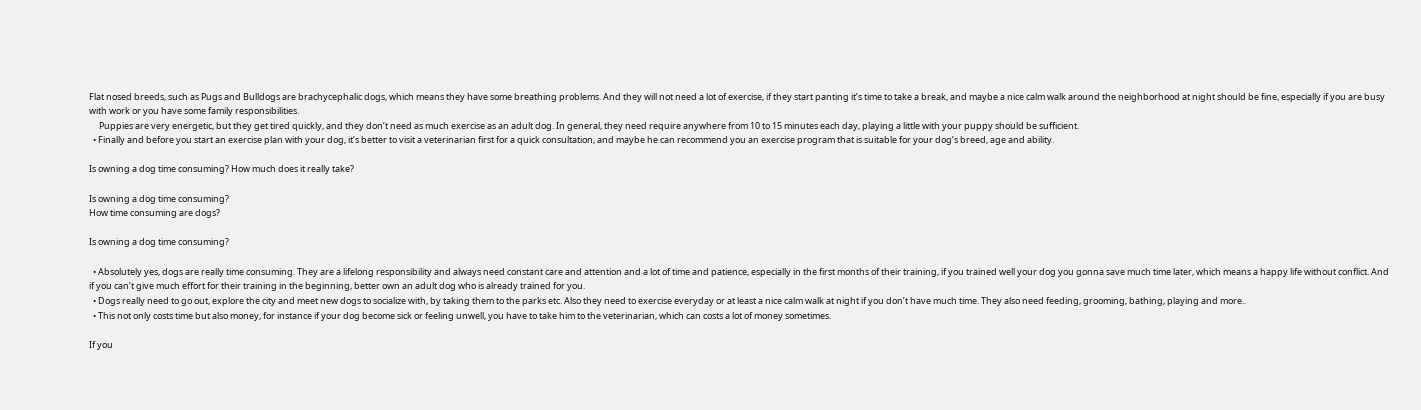Flat nosed breeds, such as Pugs and Bulldogs are brachycephalic dogs, which means they have some breathing problems. And they will not need a lot of exercise, if they start panting it’s time to take a break, and maybe a nice calm walk around the neighborhood at night should be fine, especially if you are busy with work or you have some family responsibilities.
     Puppies are very energetic, but they get tired quickly, and they don’t need as much exercise as an adult dog. In general, they need require anywhere from 10 to 15 minutes each day, playing a little with your puppy should be sufficient.
  • Finally and before you start an exercise plan with your dog, it’s better to visit a veterinarian first for a quick consultation, and maybe he can recommend you an exercise program that is suitable for your dog’s breed, age and ability.

Is owning a dog time consuming? How much does it really take?

Is owning a dog time consuming?
How time consuming are dogs?

Is owning a dog time consuming?

  • Absolutely yes, dogs are really time consuming. They are a lifelong responsibility and always need constant care and attention and a lot of time and patience, especially in the first months of their training, if you trained well your dog you gonna save much time later, which means a happy life without conflict. And if you can’t give much effort for their training in the beginning, better own an adult dog who is already trained for you.
  • Dogs really need to go out, explore the city and meet new dogs to socialize with, by taking them to the parks etc. Also they need to exercise everyday or at least a nice calm walk at night if you don’t have much time. They also need feeding, grooming, bathing, playing and more..
  • This not only costs time but also money, for instance if your dog become sick or feeling unwell, you have to take him to the veterinarian, which can costs a lot of money sometimes.

If you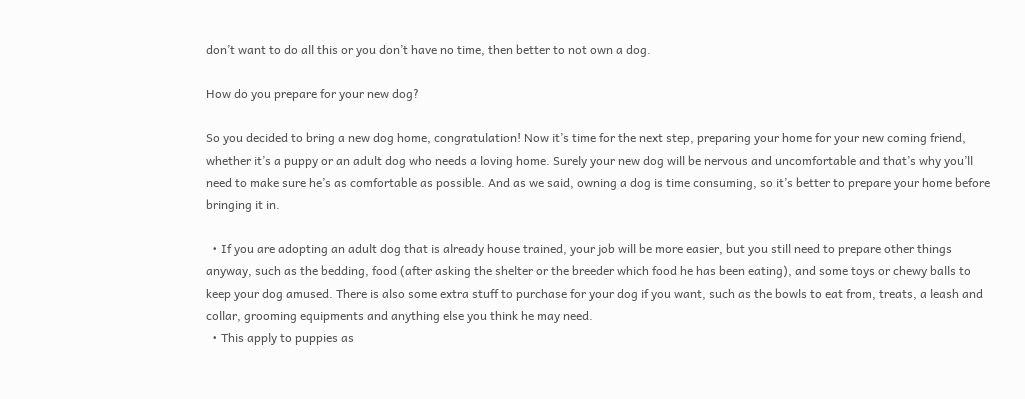don’t want to do all this or you don’t have no time, then better to not own a dog.

How do you prepare for your new dog?

So you decided to bring a new dog home, congratulation! Now it’s time for the next step, preparing your home for your new coming friend, whether it’s a puppy or an adult dog who needs a loving home. Surely your new dog will be nervous and uncomfortable and that’s why you’ll need to make sure he’s as comfortable as possible. And as we said, owning a dog is time consuming, so it’s better to prepare your home before bringing it in.

  • If you are adopting an adult dog that is already house trained, your job will be more easier, but you still need to prepare other things anyway, such as the bedding, food (after asking the shelter or the breeder which food he has been eating), and some toys or chewy balls to keep your dog amused. There is also some extra stuff to purchase for your dog if you want, such as the bowls to eat from, treats, a leash and collar, grooming equipments and anything else you think he may need.
  • This apply to puppies as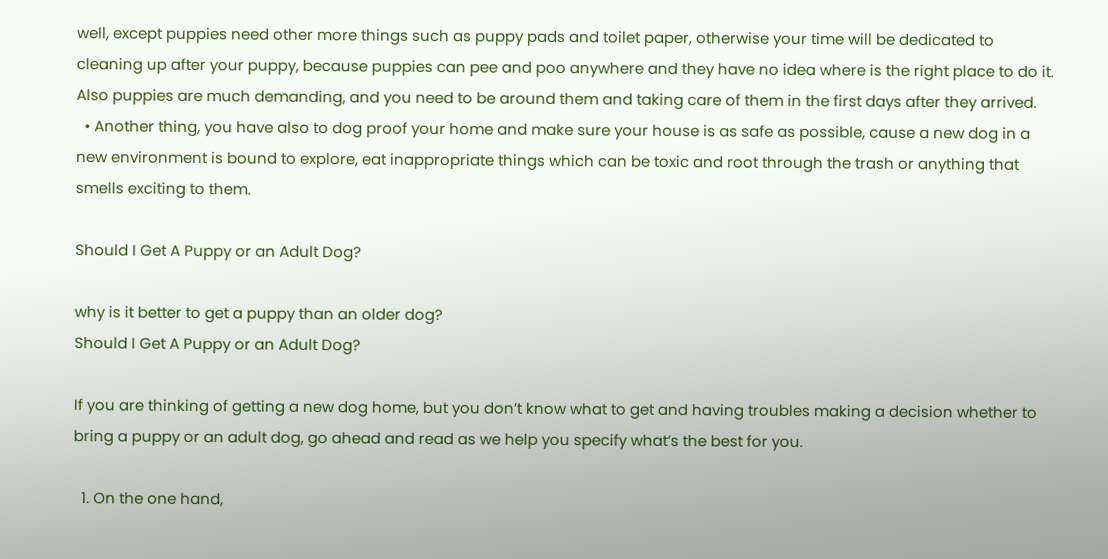well, except puppies need other more things such as puppy pads and toilet paper, otherwise your time will be dedicated to cleaning up after your puppy, because puppies can pee and poo anywhere and they have no idea where is the right place to do it. Also puppies are much demanding, and you need to be around them and taking care of them in the first days after they arrived.
  • Another thing, you have also to dog proof your home and make sure your house is as safe as possible, cause a new dog in a new environment is bound to explore, eat inappropriate things which can be toxic and root through the trash or anything that smells exciting to them.

Should I Get A Puppy or an Adult Dog?

why is it better to get a puppy than an older dog?
Should I Get A Puppy or an Adult Dog?

If you are thinking of getting a new dog home, but you don’t know what to get and having troubles making a decision whether to bring a puppy or an adult dog, go ahead and read as we help you specify what’s the best for you.

  1. On the one hand,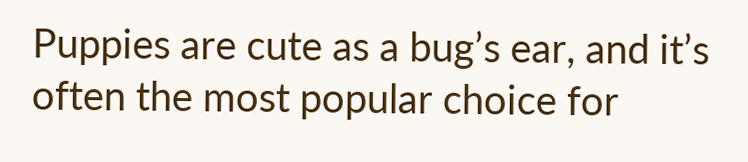Puppies are cute as a bug’s ear, and it’s often the most popular choice for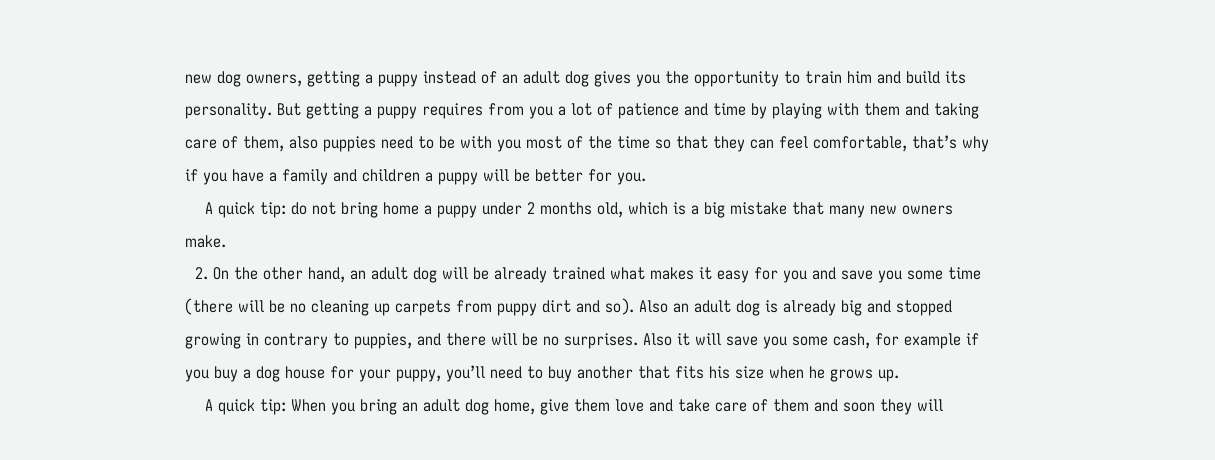new dog owners, getting a puppy instead of an adult dog gives you the opportunity to train him and build its personality. But getting a puppy requires from you a lot of patience and time by playing with them and taking care of them, also puppies need to be with you most of the time so that they can feel comfortable, that’s why if you have a family and children a puppy will be better for you.
    A quick tip: do not bring home a puppy under 2 months old, which is a big mistake that many new owners make.
  2. On the other hand, an adult dog will be already trained what makes it easy for you and save you some time (there will be no cleaning up carpets from puppy dirt and so). Also an adult dog is already big and stopped growing in contrary to puppies, and there will be no surprises. Also it will save you some cash, for example if you buy a dog house for your puppy, you’ll need to buy another that fits his size when he grows up.
    A quick tip: When you bring an adult dog home, give them love and take care of them and soon they will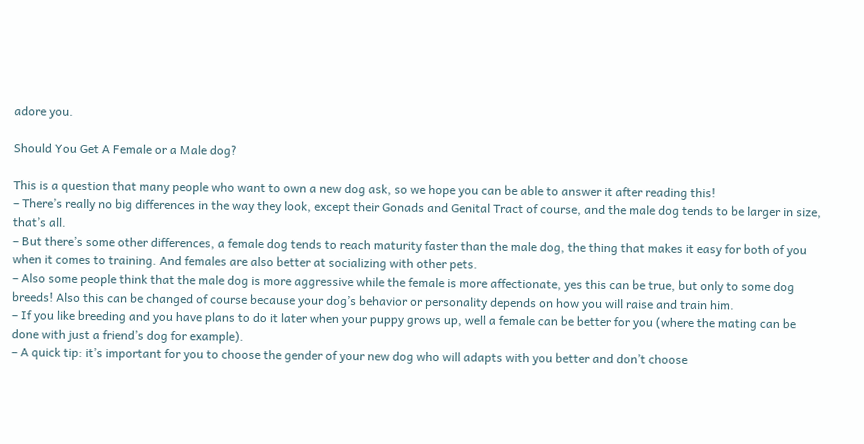adore you.

Should You Get A Female or a Male dog?

This is a question that many people who want to own a new dog ask, so we hope you can be able to answer it after reading this!
– There’s really no big differences in the way they look, except their Gonads and Genital Tract of course, and the male dog tends to be larger in size, that’s all.
– But there’s some other differences, a female dog tends to reach maturity faster than the male dog, the thing that makes it easy for both of you when it comes to training. And females are also better at socializing with other pets.
– Also some people think that the male dog is more aggressive while the female is more affectionate, yes this can be true, but only to some dog breeds! Also this can be changed of course because your dog’s behavior or personality depends on how you will raise and train him.
– If you like breeding and you have plans to do it later when your puppy grows up, well a female can be better for you (where the mating can be done with just a friend’s dog for example).
– A quick tip: it’s important for you to choose the gender of your new dog who will adapts with you better and don’t choose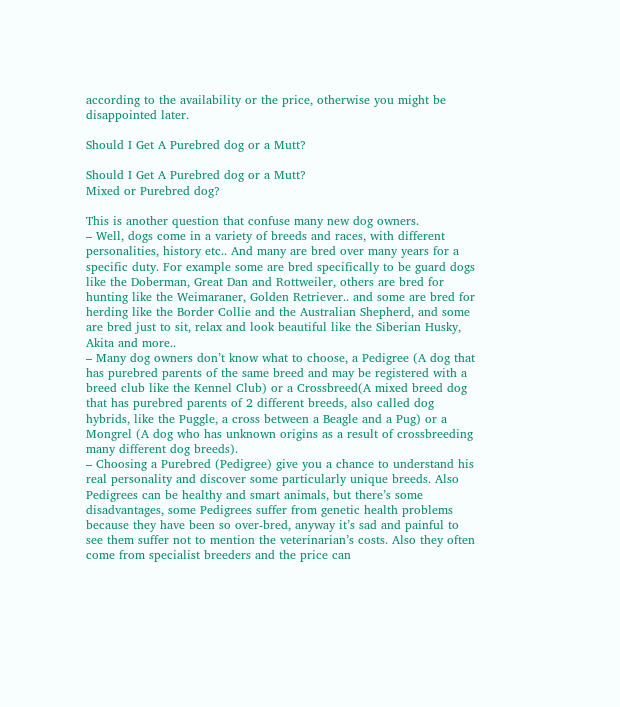according to the availability or the price, otherwise you might be disappointed later.

Should I Get A Purebred dog or a Mutt?

Should I Get A Purebred dog or a Mutt?
Mixed or Purebred dog?

This is another question that confuse many new dog owners.
– Well, dogs come in a variety of breeds and races, with different personalities, history etc.. And many are bred over many years for a specific duty. For example some are bred specifically to be guard dogs like the Doberman, Great Dan and Rottweiler, others are bred for hunting like the Weimaraner, Golden Retriever.. and some are bred for herding like the Border Collie and the Australian Shepherd, and some are bred just to sit, relax and look beautiful like the Siberian Husky, Akita and more..
– Many dog owners don’t know what to choose, a Pedigree (A dog that has purebred parents of the same breed and may be registered with a breed club like the Kennel Club) or a Crossbreed(A mixed breed dog that has purebred parents of 2 different breeds, also called dog hybrids, like the Puggle, a cross between a Beagle and a Pug) or a Mongrel (A dog who has unknown origins as a result of crossbreeding many different dog breeds).
– Choosing a Purebred (Pedigree) give you a chance to understand his real personality and discover some particularly unique breeds. Also Pedigrees can be healthy and smart animals, but there’s some disadvantages, some Pedigrees suffer from genetic health problems because they have been so over-bred, anyway it’s sad and painful to see them suffer not to mention the veterinarian’s costs. Also they often come from specialist breeders and the price can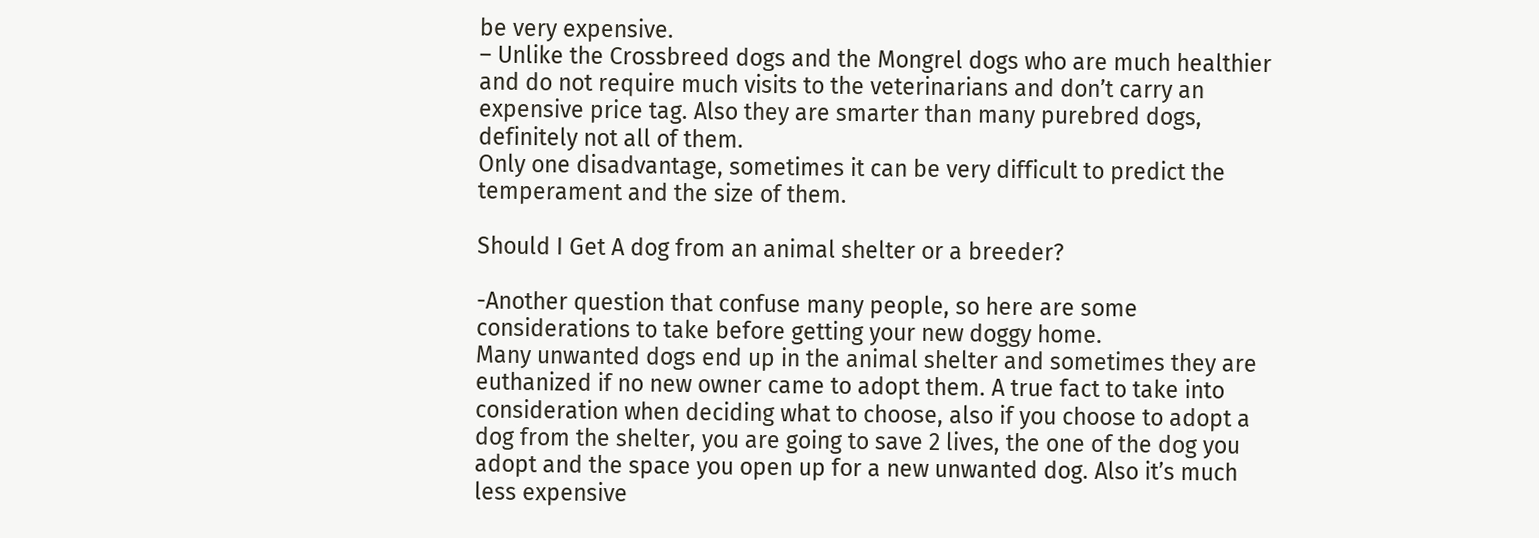be very expensive.
– Unlike the Crossbreed dogs and the Mongrel dogs who are much healthier and do not require much visits to the veterinarians and don’t carry an expensive price tag. Also they are smarter than many purebred dogs, definitely not all of them.
Only one disadvantage, sometimes it can be very difficult to predict the temperament and the size of them.

Should I Get A dog from an animal shelter or a breeder?

-Another question that confuse many people, so here are some considerations to take before getting your new doggy home.
Many unwanted dogs end up in the animal shelter and sometimes they are euthanized if no new owner came to adopt them. A true fact to take into consideration when deciding what to choose, also if you choose to adopt a dog from the shelter, you are going to save 2 lives, the one of the dog you adopt and the space you open up for a new unwanted dog. Also it’s much less expensive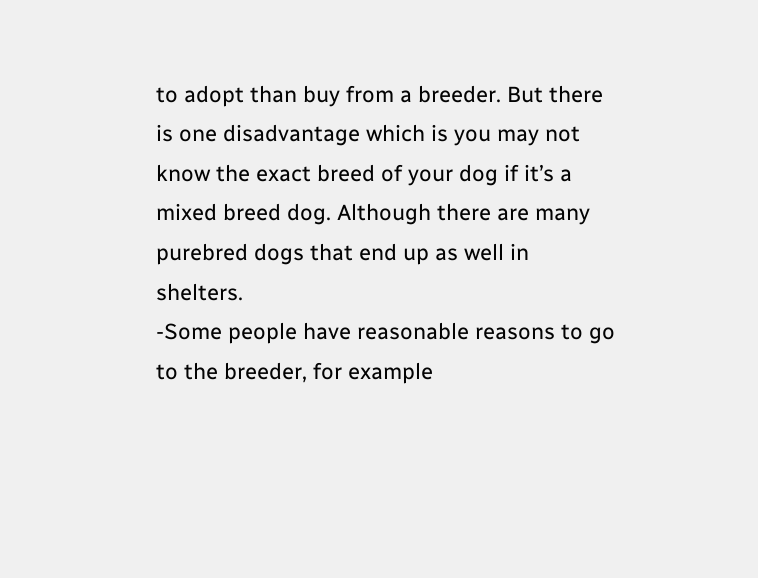to adopt than buy from a breeder. But there is one disadvantage which is you may not know the exact breed of your dog if it’s a mixed breed dog. Although there are many purebred dogs that end up as well in shelters.
-Some people have reasonable reasons to go to the breeder, for example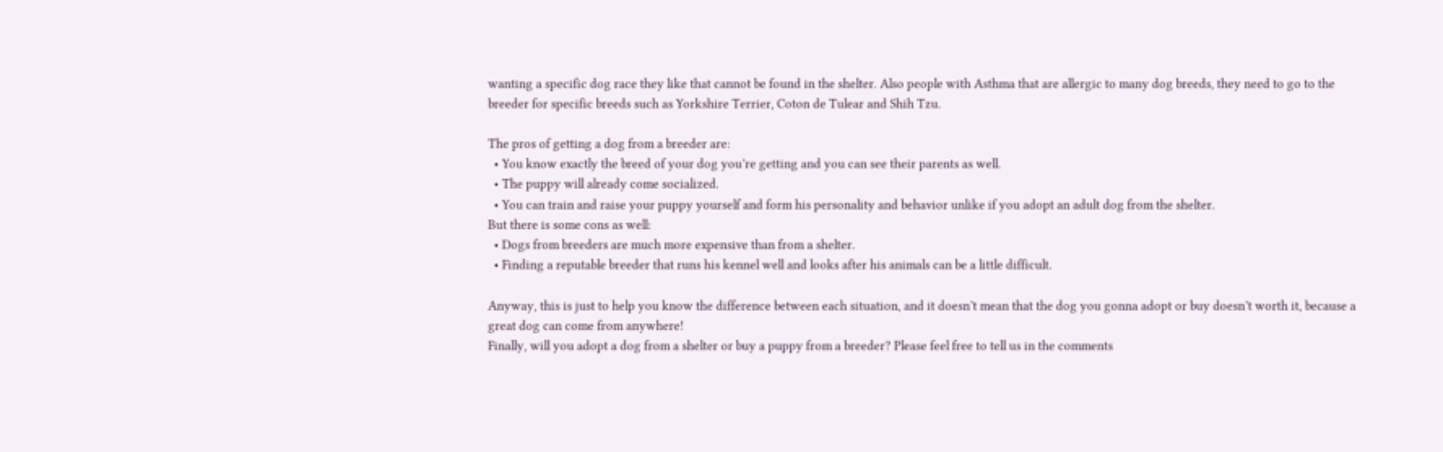wanting a specific dog race they like that cannot be found in the shelter. Also people with Asthma that are allergic to many dog breeds, they need to go to the breeder for specific breeds such as Yorkshire Terrier, Coton de Tulear and Shih Tzu.

The pros of getting a dog from a breeder are:
  • You know exactly the breed of your dog you’re getting and you can see their parents as well.
  • The puppy will already come socialized.
  • You can train and raise your puppy yourself and form his personality and behavior unlike if you adopt an adult dog from the shelter.
But there is some cons as well:
  • Dogs from breeders are much more expensive than from a shelter.
  • Finding a reputable breeder that runs his kennel well and looks after his animals can be a little difficult.

Anyway, this is just to help you know the difference between each situation, and it doesn’t mean that the dog you gonna adopt or buy doesn’t worth it, because a great dog can come from anywhere!
Finally, will you adopt a dog from a shelter or buy a puppy from a breeder? Please feel free to tell us in the comments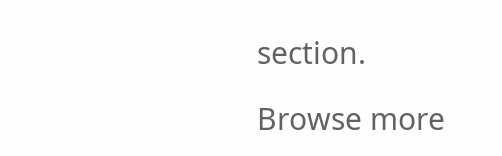section.

Browse more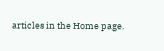articles in the Home page.